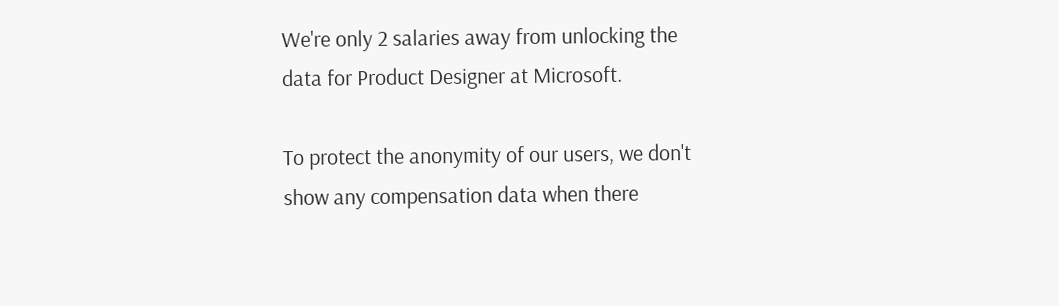We're only 2 salaries away from unlocking the data for Product Designer at Microsoft.

To protect the anonymity of our users, we don't show any compensation data when there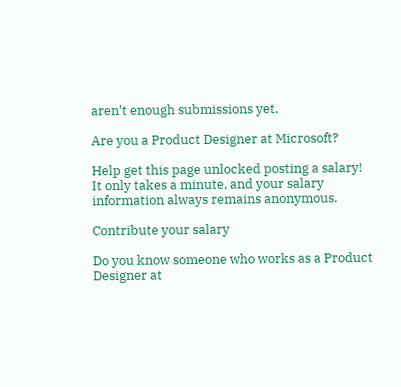aren't enough submissions yet.

Are you a Product Designer at Microsoft?

Help get this page unlocked posting a salary! It only takes a minute, and your salary information always remains anonymous.

Contribute your salary

Do you know someone who works as a Product Designer at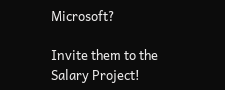Microsoft?

Invite them to the Salary Project!